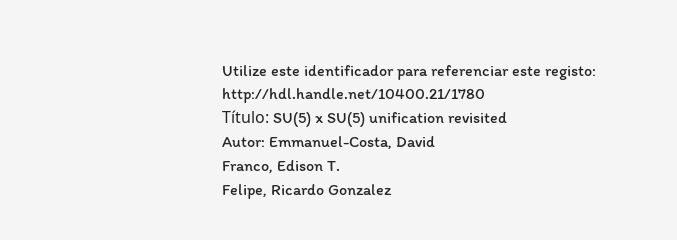Utilize este identificador para referenciar este registo: http://hdl.handle.net/10400.21/1780
Título: SU(5) x SU(5) unification revisited
Autor: Emmanuel-Costa, David
Franco, Edison T.
Felipe, Ricardo Gonzalez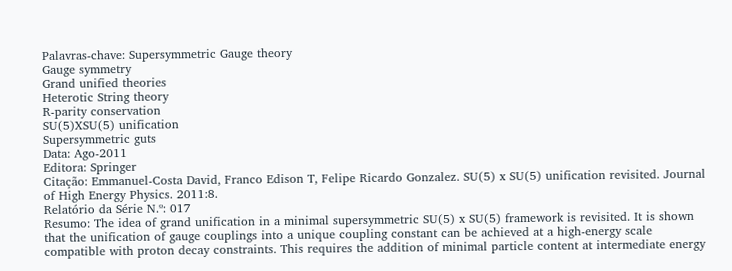Palavras-chave: Supersymmetric Gauge theory
Gauge symmetry
Grand unified theories
Heterotic String theory
R-parity conservation
SU(5)XSU(5) unification
Supersymmetric guts
Data: Ago-2011
Editora: Springer
Citação: Emmanuel-Costa David, Franco Edison T, Felipe Ricardo Gonzalez. SU(5) x SU(5) unification revisited. Journal of High Energy Physics. 2011:8.
Relatório da Série N.º: 017
Resumo: The idea of grand unification in a minimal supersymmetric SU(5) x SU(5) framework is revisited. It is shown that the unification of gauge couplings into a unique coupling constant can be achieved at a high-energy scale compatible with proton decay constraints. This requires the addition of minimal particle content at intermediate energy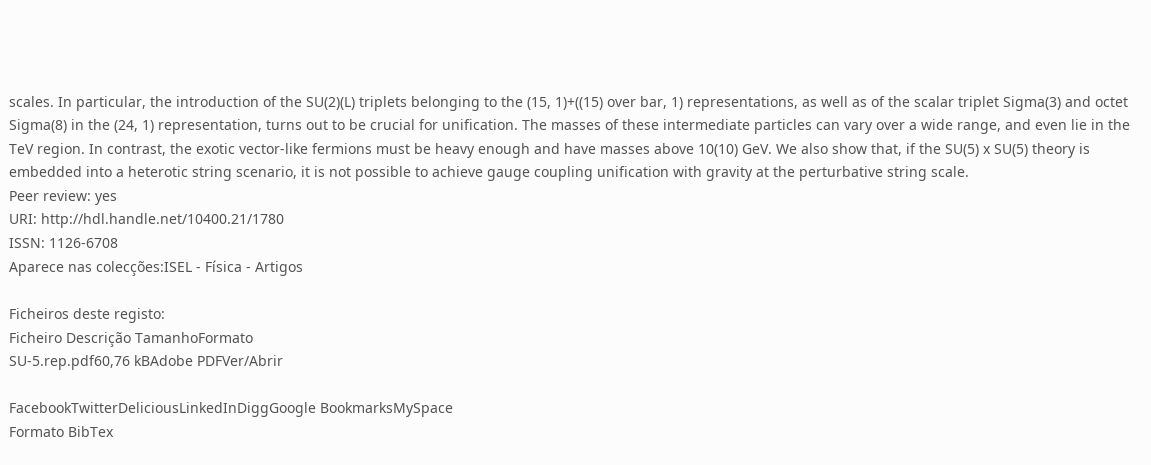scales. In particular, the introduction of the SU(2)(L) triplets belonging to the (15, 1)+((15) over bar, 1) representations, as well as of the scalar triplet Sigma(3) and octet Sigma(8) in the (24, 1) representation, turns out to be crucial for unification. The masses of these intermediate particles can vary over a wide range, and even lie in the TeV region. In contrast, the exotic vector-like fermions must be heavy enough and have masses above 10(10) GeV. We also show that, if the SU(5) x SU(5) theory is embedded into a heterotic string scenario, it is not possible to achieve gauge coupling unification with gravity at the perturbative string scale.
Peer review: yes
URI: http://hdl.handle.net/10400.21/1780
ISSN: 1126-6708
Aparece nas colecções:ISEL - Física - Artigos

Ficheiros deste registo:
Ficheiro Descrição TamanhoFormato
SU-5.rep.pdf60,76 kBAdobe PDFVer/Abrir

FacebookTwitterDeliciousLinkedInDiggGoogle BookmarksMySpace
Formato BibTex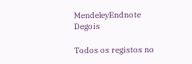MendeleyEndnote Degois

Todos os registos no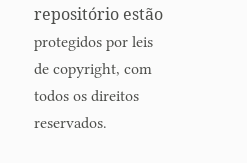repositório estão protegidos por leis de copyright, com todos os direitos reservados.